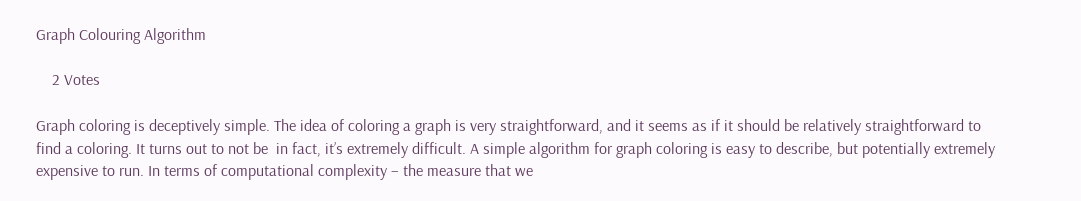Graph Colouring Algorithm

    2 Votes

Graph coloring is deceptively simple. The idea of coloring a graph is very straightforward, and it seems as if it should be relatively straightforward to find a coloring. It turns out to not be  in fact, it’s extremely difficult. A simple algorithm for graph coloring is easy to describe, but potentially extremely expensive to run. In terms of computational complexity – the measure that we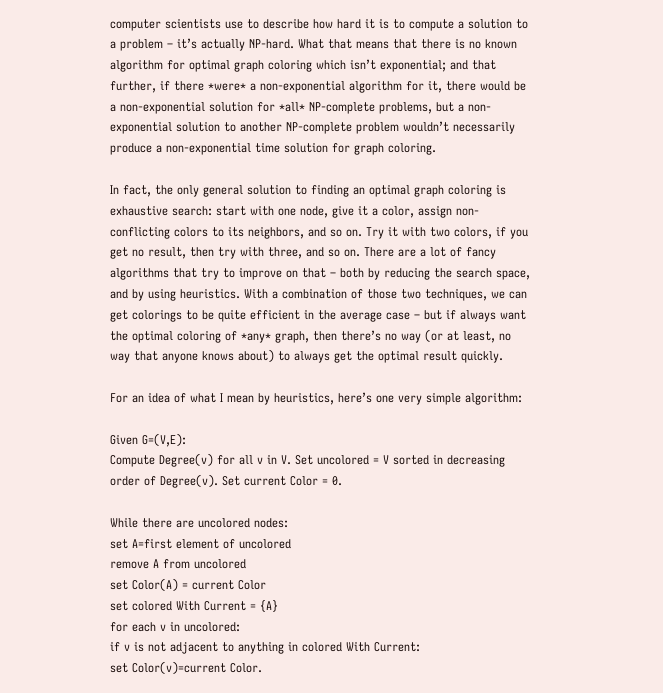computer scientists use to describe how hard it is to compute a solution to a problem – it’s actually NP-hard. What that means that there is no known algorithm for optimal graph coloring which isn’t exponential; and that further, if there *were* a non-exponential algorithm for it, there would be a non-exponential solution for *all* NP-complete problems, but a non-exponential solution to another NP-complete problem wouldn’t necessarily produce a non-exponential time solution for graph coloring.

In fact, the only general solution to finding an optimal graph coloring is exhaustive search: start with one node, give it a color, assign non-conflicting colors to its neighbors, and so on. Try it with two colors, if you get no result, then try with three, and so on. There are a lot of fancy algorithms that try to improve on that – both by reducing the search space, and by using heuristics. With a combination of those two techniques, we can get colorings to be quite efficient in the average case – but if always want the optimal coloring of *any* graph, then there’s no way (or at least, no way that anyone knows about) to always get the optimal result quickly.

For an idea of what I mean by heuristics, here’s one very simple algorithm:

Given G=(V,E):
Compute Degree(v) for all v in V. Set uncolored = V sorted in decreasing order of Degree(v). Set current Color = 0.

While there are uncolored nodes:
set A=first element of uncolored
remove A from uncolored
set Color(A) = current Color
set colored With Current = {A}
for each v in uncolored:
if v is not adjacent to anything in colored With Current:
set Color(v)=current Color.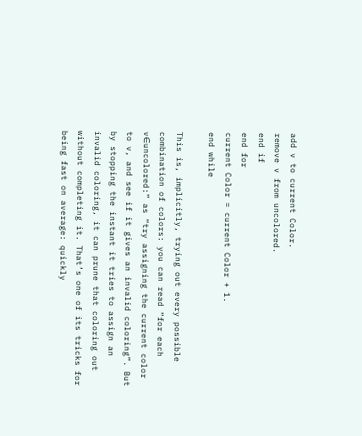add v to current Color.
remove v from uncolored.
end if
end for
current Color = current Color + 1.
end while

This is, implicitly, trying out every possible combination of colors: you can read “for each v∈uncolored:” as “try assigning the current color to v, and see if it gives an invalid coloring”. But by stopping the instant it tries to assign an invalid coloring, it can prune that coloring out without completing it. That’s one of its tricks for being fast on average: quickly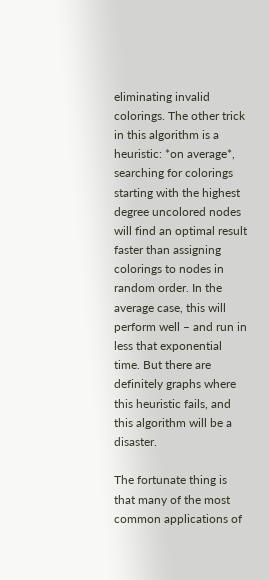eliminating invalid colorings. The other trick in this algorithm is a heuristic: *on average*, searching for colorings starting with the highest degree uncolored nodes will find an optimal result faster than assigning colorings to nodes in random order. In the average case, this will perform well – and run in less that exponential time. But there are definitely graphs where this heuristic fails, and this algorithm will be a disaster.

The fortunate thing is that many of the most common applications of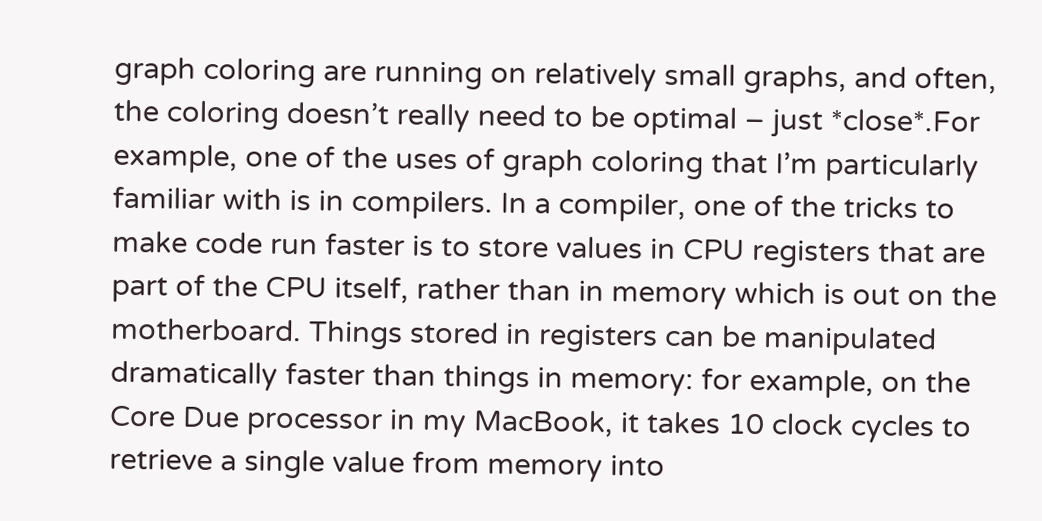graph coloring are running on relatively small graphs, and often, the coloring doesn’t really need to be optimal – just *close*.For example, one of the uses of graph coloring that I’m particularly familiar with is in compilers. In a compiler, one of the tricks to make code run faster is to store values in CPU registers that are part of the CPU itself, rather than in memory which is out on the motherboard. Things stored in registers can be manipulated dramatically faster than things in memory: for example, on the Core Due processor in my MacBook, it takes 10 clock cycles to retrieve a single value from memory into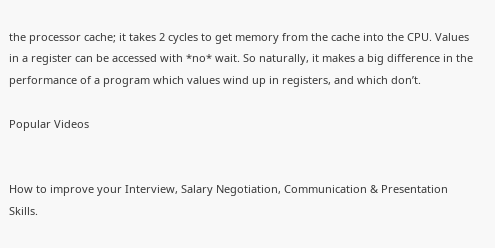the processor cache; it takes 2 cycles to get memory from the cache into the CPU. Values in a register can be accessed with *no* wait. So naturally, it makes a big difference in the performance of a program which values wind up in registers, and which don’t.

Popular Videos


How to improve your Interview, Salary Negotiation, Communication & Presentation Skills.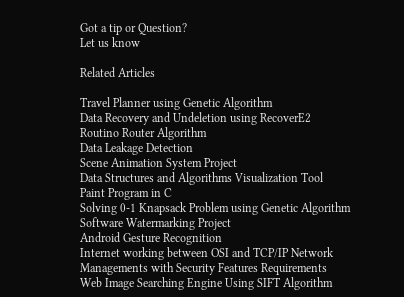Got a tip or Question?
Let us know

Related Articles

Travel Planner using Genetic Algorithm
Data Recovery and Undeletion using RecoverE2
Routino Router Algorithm
Data Leakage Detection
Scene Animation System Project
Data Structures and Algorithms Visualization Tool
Paint Program in C
Solving 0-1 Knapsack Problem using Genetic Algorithm
Software Watermarking Project
Android Gesture Recognition
Internet working between OSI and TCP/IP Network Managements with Security Features Requirements
Web Image Searching Engine Using SIFT Algorithm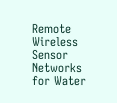Remote Wireless Sensor Networks for Water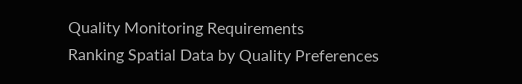Quality Monitoring Requirements
Ranking Spatial Data by Quality Preferences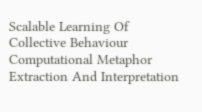Scalable Learning Of Collective Behaviour
Computational Metaphor Extraction And Interpretation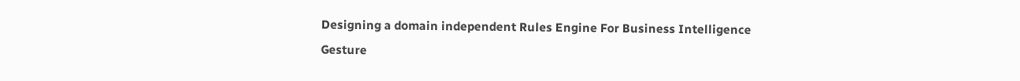Designing a domain independent Rules Engine For Business Intelligence
Gesture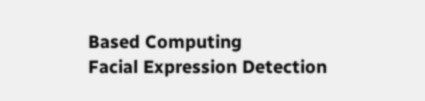Based Computing
Facial Expression Detection